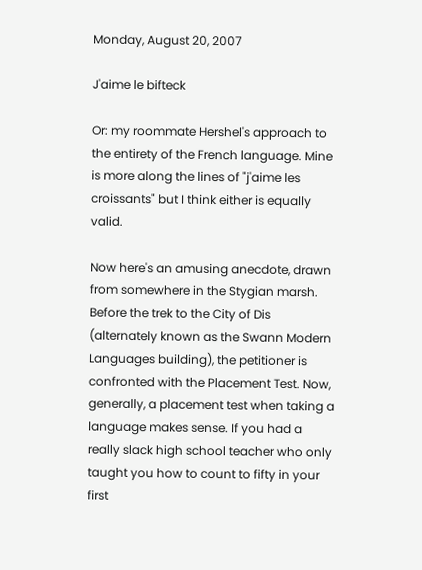Monday, August 20, 2007

J'aime le bifteck

Or: my roommate Hershel's approach to the entirety of the French language. Mine is more along the lines of "j'aime les croissants" but I think either is equally valid.

Now here's an amusing anecdote, drawn from somewhere in the Stygian marsh. Before the trek to the City of Dis (alternately known as the Swann Modern Languages building), the petitioner is confronted with the Placement Test. Now, generally, a placement test when taking a language makes sense. If you had a really slack high school teacher who only taught you how to count to fifty in your first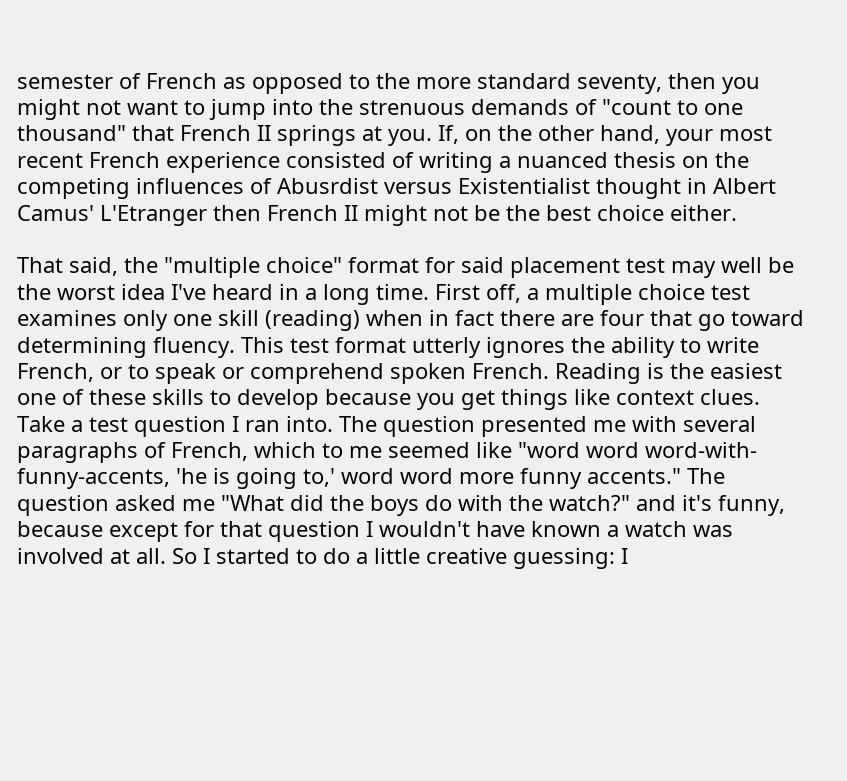semester of French as opposed to the more standard seventy, then you might not want to jump into the strenuous demands of "count to one thousand" that French II springs at you. If, on the other hand, your most recent French experience consisted of writing a nuanced thesis on the competing influences of Abusrdist versus Existentialist thought in Albert Camus' L'Etranger then French II might not be the best choice either.

That said, the "multiple choice" format for said placement test may well be the worst idea I've heard in a long time. First off, a multiple choice test examines only one skill (reading) when in fact there are four that go toward determining fluency. This test format utterly ignores the ability to write French, or to speak or comprehend spoken French. Reading is the easiest one of these skills to develop because you get things like context clues. Take a test question I ran into. The question presented me with several paragraphs of French, which to me seemed like "word word word-with-funny-accents, 'he is going to,' word word more funny accents." The question asked me "What did the boys do with the watch?" and it's funny, because except for that question I wouldn't have known a watch was involved at all. So I started to do a little creative guessing: I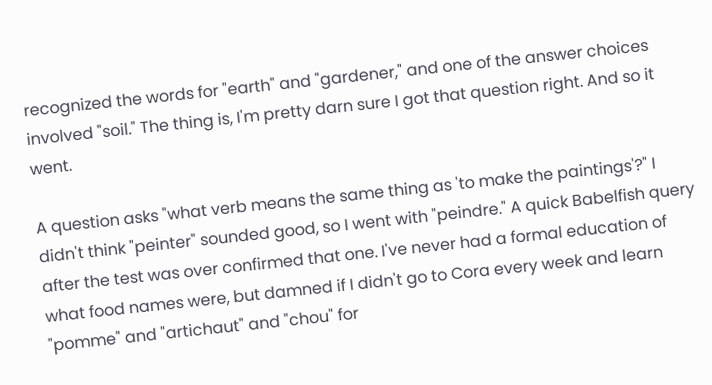recognized the words for "earth" and "gardener," and one of the answer choices involved "soil." The thing is, I'm pretty darn sure I got that question right. And so it went.

A question asks "what verb means the same thing as 'to make the paintings'?" I didn't think "peinter" sounded good, so I went with "peindre." A quick Babelfish query after the test was over confirmed that one. I've never had a formal education of what food names were, but damned if I didn't go to Cora every week and learn "pomme" and "artichaut" and "chou" for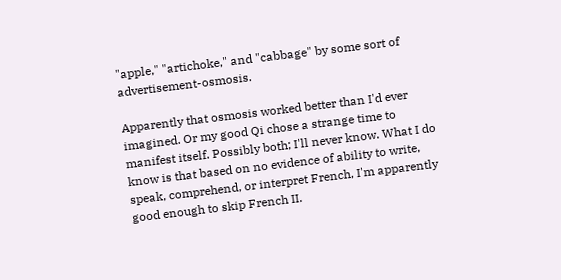"apple," "artichoke," and "cabbage" by some sort of advertisement-osmosis.

Apparently that osmosis worked better than I'd ever imagined. Or my good Qi chose a strange time to manifest itself. Possibly both; I'll never know. What I do know is that based on no evidence of ability to write, speak, comprehend, or interpret French, I'm apparently good enough to skip French II.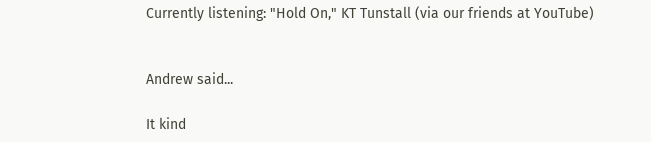Currently listening: "Hold On," KT Tunstall (via our friends at YouTube)


Andrew said...

It kind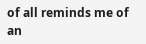of all reminds me of an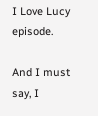I Love Lucy episode.

And I must say, I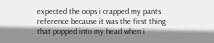expected the oops i crapped my pants reference because it was the first thing that popped into my head when i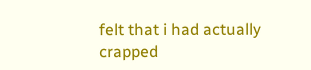felt that i had actually crapped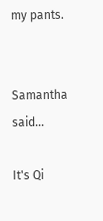my pants.


Samantha said...

It's Qi